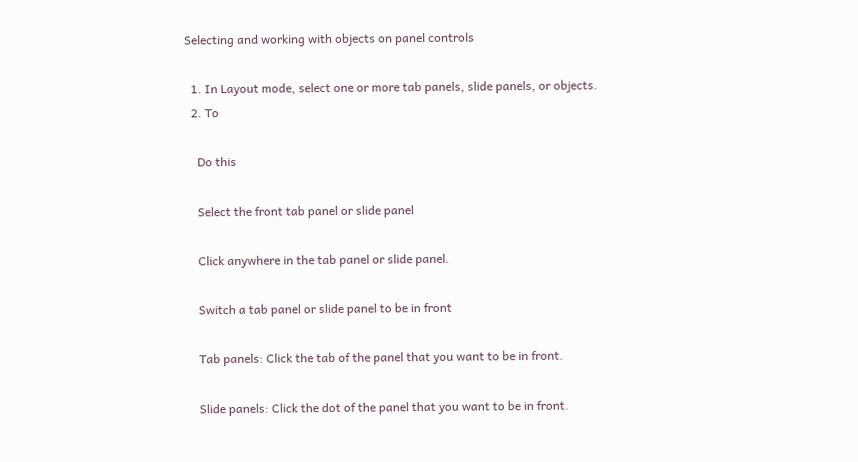Selecting and working with objects on panel controls

  1. In Layout mode, select one or more tab panels, slide panels, or objects.
  2. To

    Do this

    Select the front tab panel or slide panel

    Click anywhere in the tab panel or slide panel.

    Switch a tab panel or slide panel to be in front

    Tab panels: Click the tab of the panel that you want to be in front.

    Slide panels: Click the dot of the panel that you want to be in front.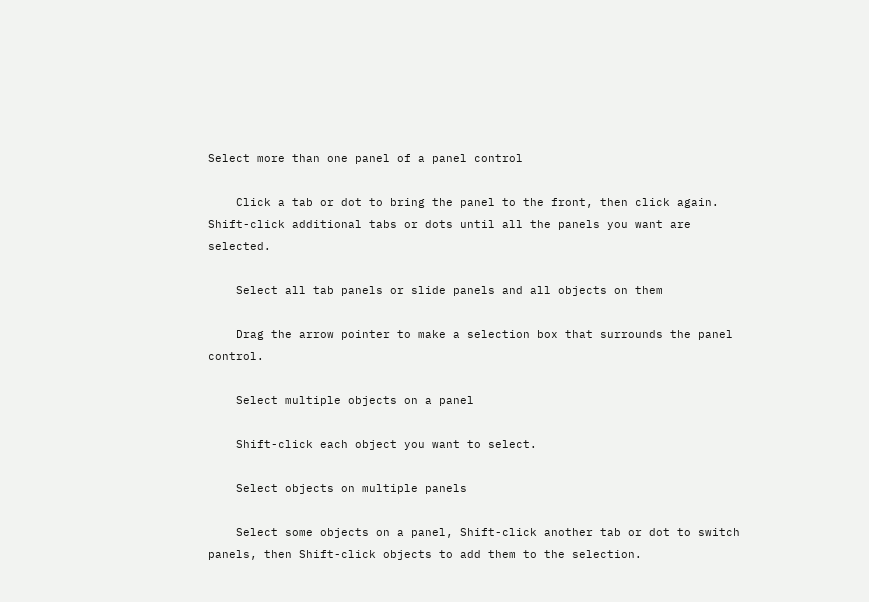Select more than one panel of a panel control

    Click a tab or dot to bring the panel to the front, then click again. Shift-click additional tabs or dots until all the panels you want are selected.

    Select all tab panels or slide panels and all objects on them

    Drag the arrow pointer to make a selection box that surrounds the panel control.

    Select multiple objects on a panel

    Shift-click each object you want to select.

    Select objects on multiple panels

    Select some objects on a panel, Shift-click another tab or dot to switch panels, then Shift-click objects to add them to the selection.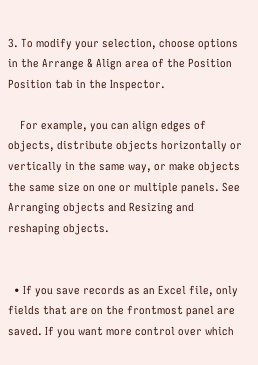3. To modify your selection, choose options in the Arrange & Align area of the Position Position tab in the Inspector.

    For example, you can align edges of objects, distribute objects horizontally or vertically in the same way, or make objects the same size on one or multiple panels. See Arranging objects and Resizing and reshaping objects.


  • If you save records as an Excel file, only fields that are on the frontmost panel are saved. If you want more control over which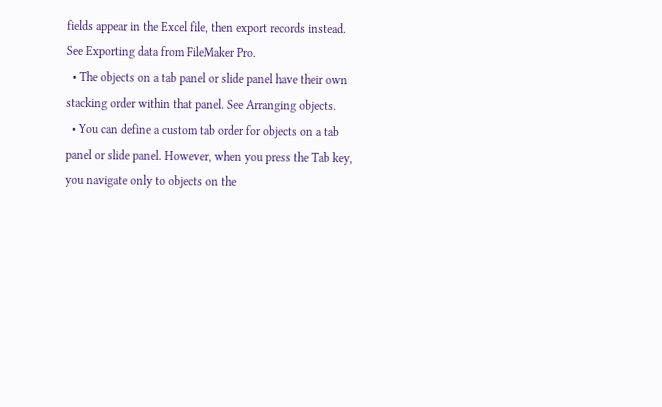fields appear in the Excel file, then export records instead. See Exporting data from FileMaker Pro.
  • The objects on a tab panel or slide panel have their own stacking order within that panel. See Arranging objects.
  • You can define a custom tab order for objects on a tab panel or slide panel. However, when you press the Tab key, you navigate only to objects on the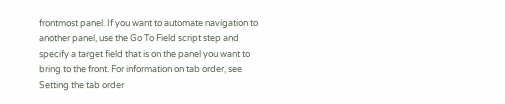frontmost panel. If you want to automate navigation to another panel, use the Go To Field script step and specify a target field that is on the panel you want to bring to the front. For information on tab order, see Setting the tab order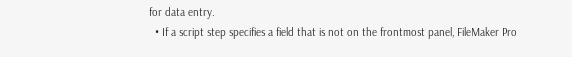for data entry.
  • If a script step specifies a field that is not on the frontmost panel, FileMaker Pro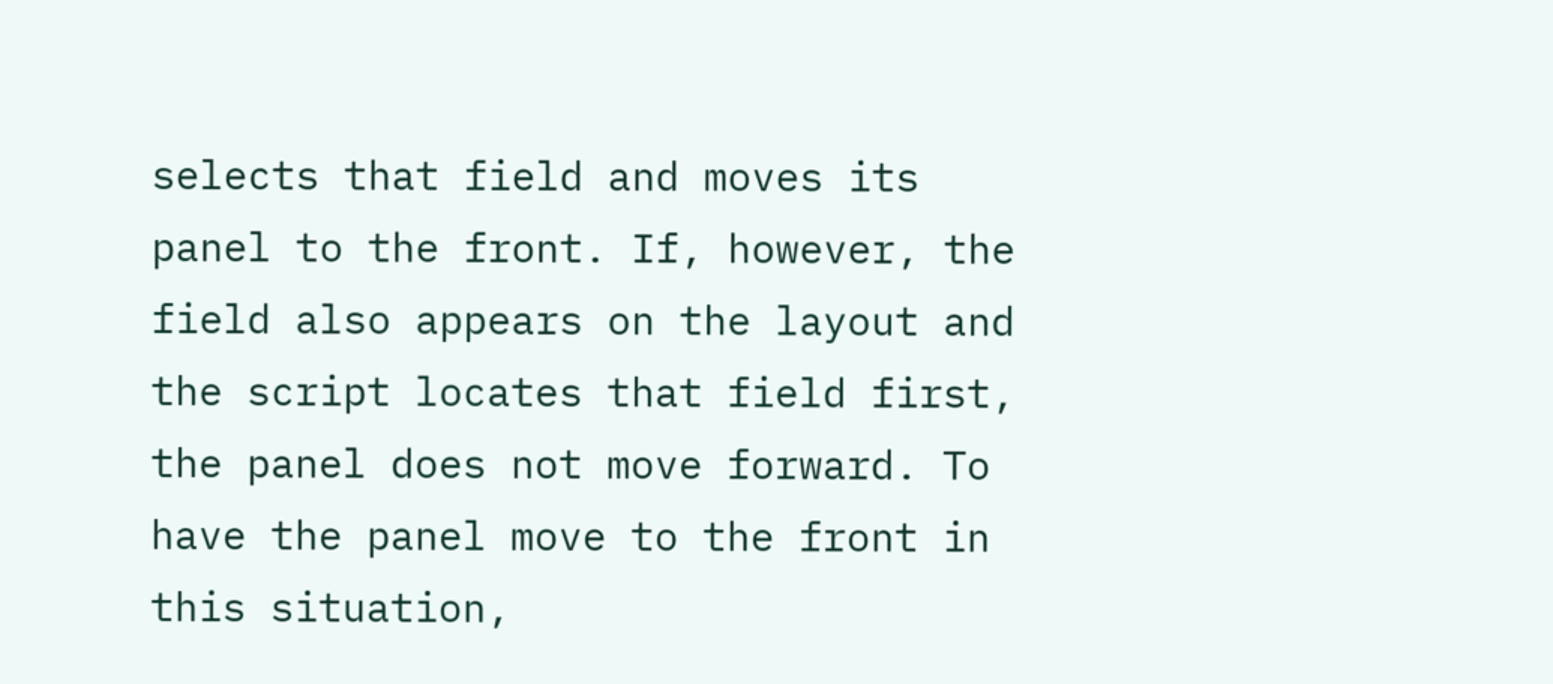selects that field and moves its panel to the front. If, however, the field also appears on the layout and the script locates that field first, the panel does not move forward. To have the panel move to the front in this situation,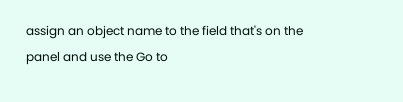assign an object name to the field that's on the panel and use the Go to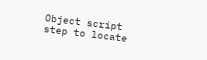Object script step to locate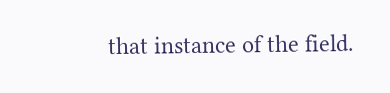that instance of the field.